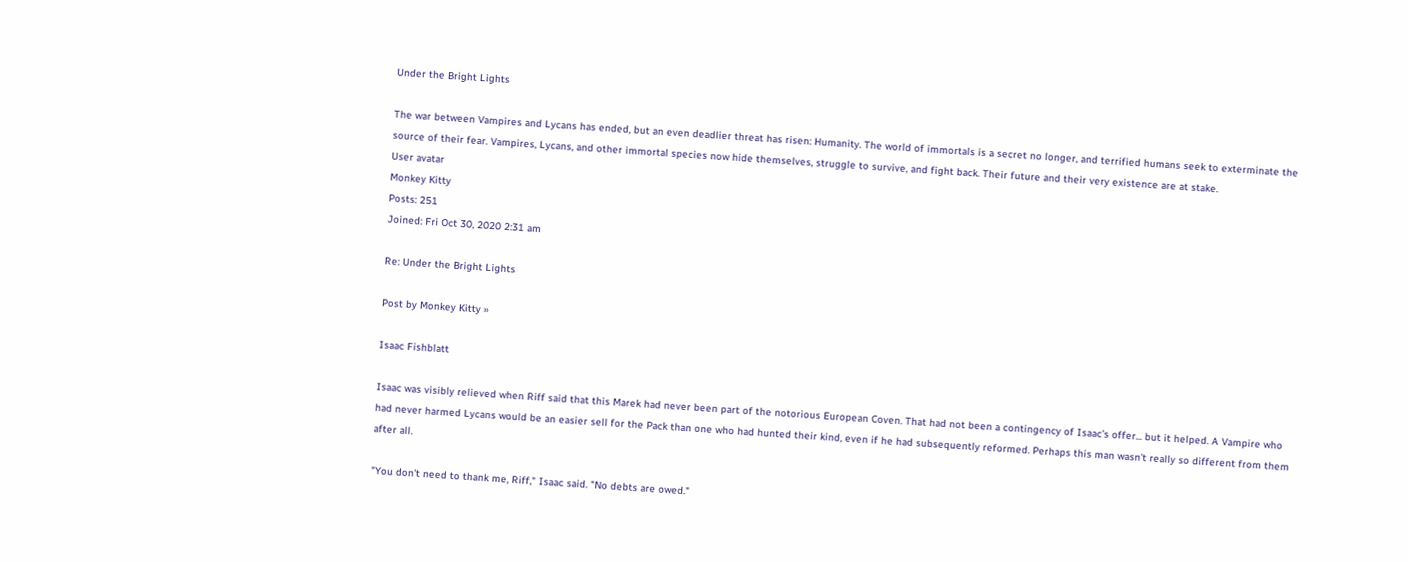Under the Bright Lights

The war between Vampires and Lycans has ended, but an even deadlier threat has risen: Humanity. The world of immortals is a secret no longer, and terrified humans seek to exterminate the source of their fear. Vampires, Lycans, and other immortal species now hide themselves, struggle to survive, and fight back. Their future and their very existence are at stake.
User avatar
Monkey Kitty
Posts: 251
Joined: Fri Oct 30, 2020 2:31 am

Re: Under the Bright Lights

Post by Monkey Kitty »

Isaac Fishblatt

Isaac was visibly relieved when Riff said that this Marek had never been part of the notorious European Coven. That had not been a contingency of Isaac's offer... but it helped. A Vampire who had never harmed Lycans would be an easier sell for the Pack than one who had hunted their kind, even if he had subsequently reformed. Perhaps this man wasn't really so different from them after all.

"You don't need to thank me, Riff," Isaac said. "No debts are owed."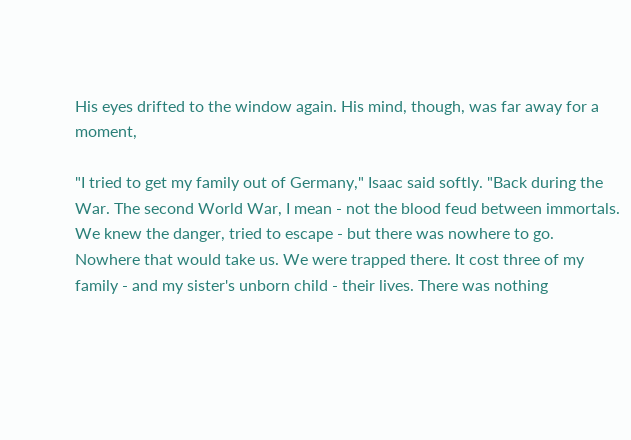His eyes drifted to the window again. His mind, though, was far away for a moment,

"I tried to get my family out of Germany," Isaac said softly. "Back during the War. The second World War, I mean - not the blood feud between immortals. We knew the danger, tried to escape - but there was nowhere to go. Nowhere that would take us. We were trapped there. It cost three of my family - and my sister's unborn child - their lives. There was nothing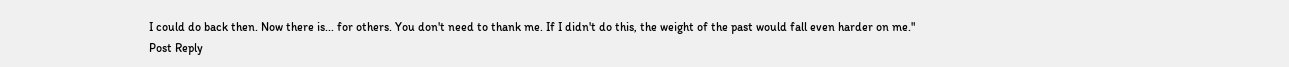I could do back then. Now there is... for others. You don't need to thank me. If I didn't do this, the weight of the past would fall even harder on me."
Post Reply